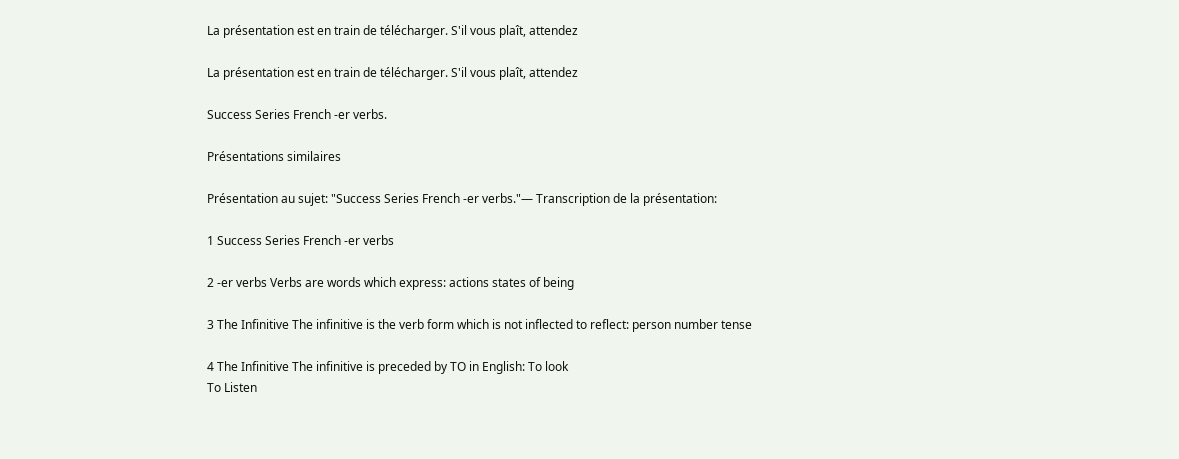La présentation est en train de télécharger. S'il vous plaît, attendez

La présentation est en train de télécharger. S'il vous plaît, attendez

Success Series French -er verbs.

Présentations similaires

Présentation au sujet: "Success Series French -er verbs."— Transcription de la présentation:

1 Success Series French -er verbs

2 -er verbs Verbs are words which express: actions states of being

3 The Infinitive The infinitive is the verb form which is not inflected to reflect: person number tense

4 The Infinitive The infinitive is preceded by TO in English: To look
To Listen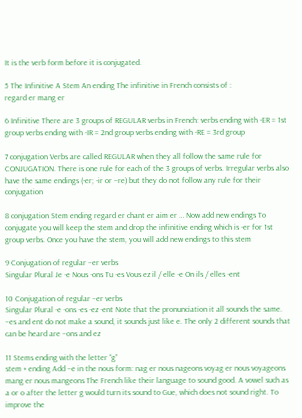It is the verb form before it is conjugated.

5 The Infinitive A Stem An ending The infinitive in French consists of :
regard er mang er

6 Infinitive There are 3 groups of REGULAR verbs in French: verbs ending with -ER = 1st group verbs ending with -IR = 2nd group verbs ending with -RE = 3rd group

7 conjugation Verbs are called REGULAR when they all follow the same rule for CONJUGATION. There is one rule for each of the 3 groups of verbs. Irregular verbs also have the same endings (-er; -ir or –re) but they do not follow any rule for their conjugation

8 conjugation Stem ending regard er chant er aim er … Now add new endings To conjugate you will keep the stem and drop the infinitive ending which is -er for 1st group verbs. Once you have the stem, you will add new endings to this stem

9 Conjugation of regular –er verbs
Singular Plural Je -e Nous -ons Tu -es Vous ez il / elle -e On ils / elles -ent

10 Conjugation of regular –er verbs
Singular Plural -e -ons -es -ez -ent Note that the pronunciation it all sounds the same. –es and ent do not make a sound, it sounds just like e. The only 2 different sounds that can be heard are –ons and ez

11 Stems ending with the letter “g”
stem + ending Add –e in the nous form: nag er nous nageons voyag er nous voyageons mang er nous mangeons The French like their language to sound good. A vowel such as a or o after the letter g would turn its sound to Gue, which does not sound right. To improve the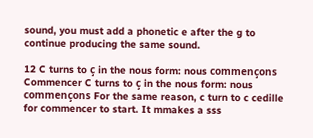sound, you must add a phonetic e after the g to continue producing the same sound.

12 C turns to ç in the nous form: nous commençons
Commencer C turns to ç in the nous form: nous commençons For the same reason, c turn to c cedille for commencer to start. It mmakes a sss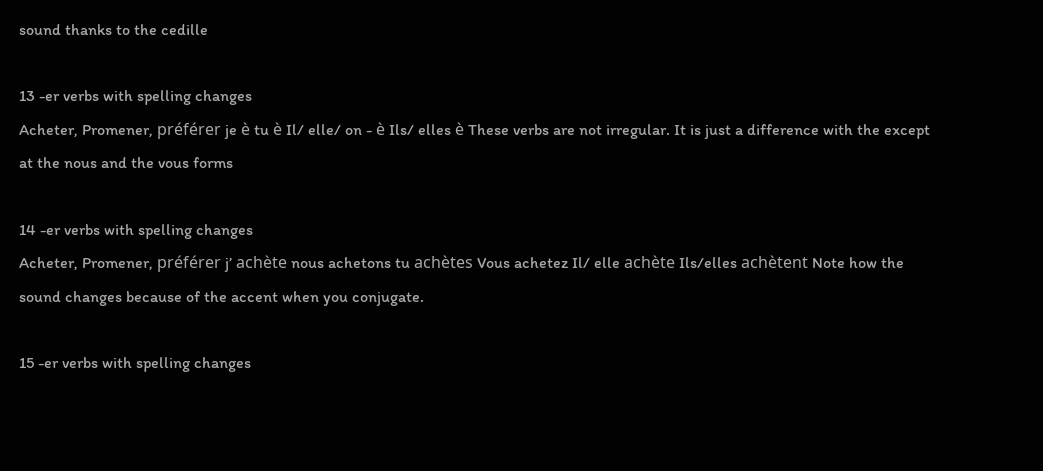sound thanks to the cedille

13 -er verbs with spelling changes
Acheter, Promener, préférer je è tu è Il/ elle/ on - è Ils/ elles è These verbs are not irregular. It is just a difference with the except at the nous and the vous forms

14 -er verbs with spelling changes
Acheter, Promener, préférer j’ achète nous achetons tu achètes Vous achetez Il/ elle achète Ils/elles achètent Note how the sound changes because of the accent when you conjugate.

15 -er verbs with spelling changes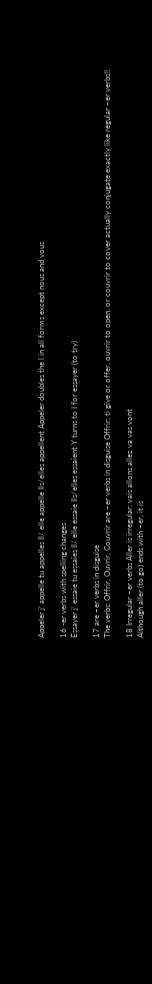Appeler j’ appelle tu appelles Il/ elle appelle Ils/elles appellent Appeler doubles the l in all forms except nous and vous

16 -er verbs with spelling changes
Essayer j’ essaie tu essaies Il/ elle essaie Ils/elles essaient Y turns to I for essayer (to try)

17 are –er verbs in disguise
The verbs: Offrir, Ouvrir, Couvrir are –er verbs in disguise Offrir: ti give or offer, ouvrir to open, or couvrir to cover actually conjugate exactly like regular –er verbs!!

18 Irregular –er verbs Aller is irregular: vais allons allez va vas vont
Although aller (to go) ends with –er, it is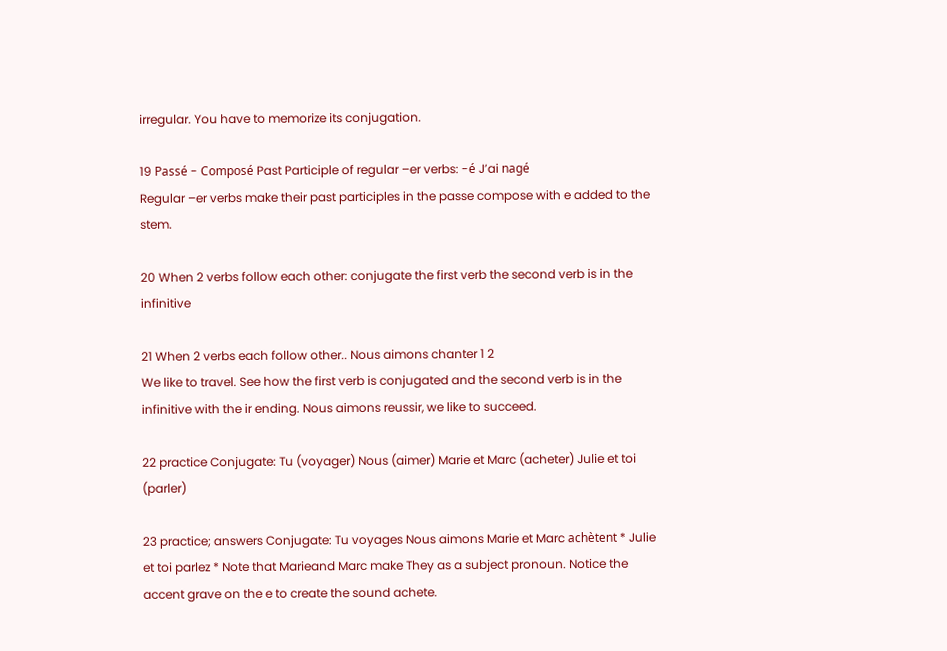irregular. You have to memorize its conjugation.

19 Passé - Composé Past Participle of regular –er verbs: -é J’ai nagé
Regular –er verbs make their past participles in the passe compose with e added to the stem.

20 When 2 verbs follow each other: conjugate the first verb the second verb is in the infinitive

21 When 2 verbs each follow other.. Nous aimons chanter 1 2
We like to travel. See how the first verb is conjugated and the second verb is in the infinitive with the ir ending. Nous aimons reussir, we like to succeed.

22 practice Conjugate: Tu (voyager) Nous (aimer) Marie et Marc (acheter) Julie et toi (parler)

23 practice; answers Conjugate: Tu voyages Nous aimons Marie et Marc achètent * Julie et toi parlez * Note that Marieand Marc make They as a subject pronoun. Notice the accent grave on the e to create the sound achete.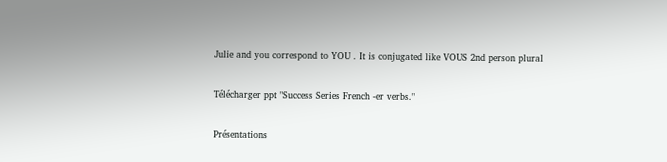Julie and you correspond to YOU . It is conjugated like VOUS 2nd person plural

Télécharger ppt "Success Series French -er verbs."

Présentations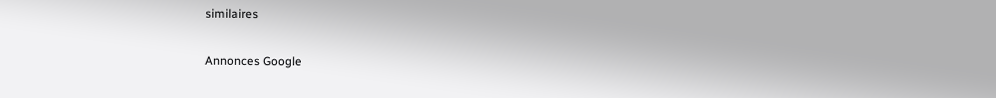similaires

Annonces Google